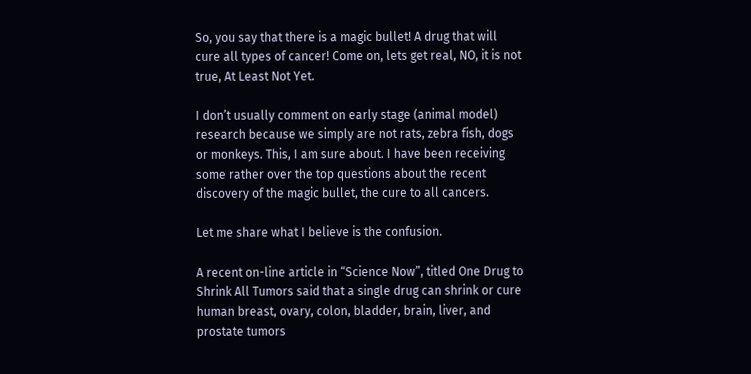So, you say that there is a magic bullet! A drug that will cure all types of cancer! Come on, lets get real, NO, it is not true, At Least Not Yet.

I don’t usually comment on early stage (animal model) research because we simply are not rats, zebra fish, dogs or monkeys. This, I am sure about. I have been receiving some rather over the top questions about the recent discovery of the magic bullet, the cure to all cancers.

Let me share what I believe is the confusion.

A recent on-line article in “Science Now”, titled One Drug to Shrink All Tumors said that a single drug can shrink or cure human breast, ovary, colon, bladder, brain, liver, and prostate tumors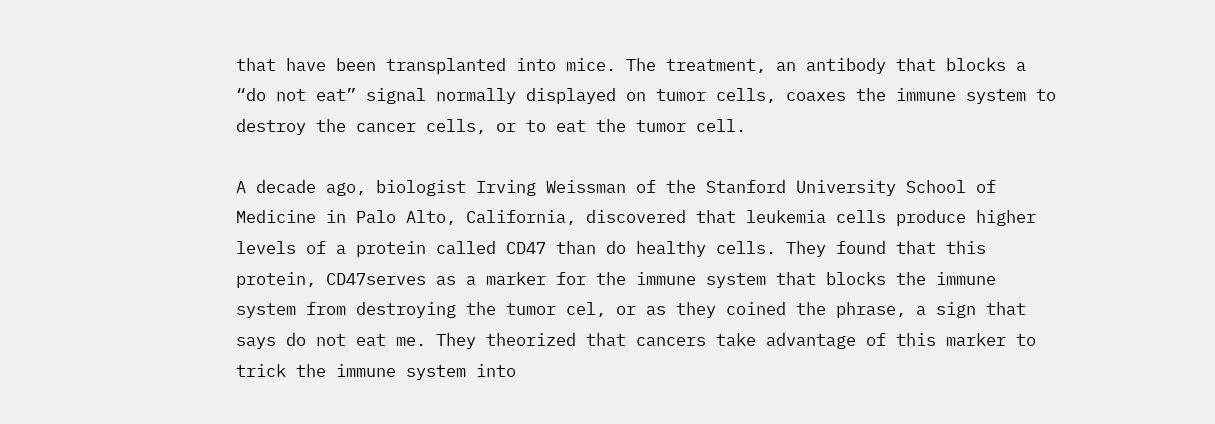that have been transplanted into mice. The treatment, an antibody that blocks a “do not eat” signal normally displayed on tumor cells, coaxes the immune system to destroy the cancer cells, or to eat the tumor cell.

A decade ago, biologist Irving Weissman of the Stanford University School of Medicine in Palo Alto, California, discovered that leukemia cells produce higher levels of a protein called CD47 than do healthy cells. They found that this protein, CD47serves as a marker for the immune system that blocks the immune system from destroying the tumor cel, or as they coined the phrase, a sign that says do not eat me. They theorized that cancers take advantage of this marker to trick the immune system into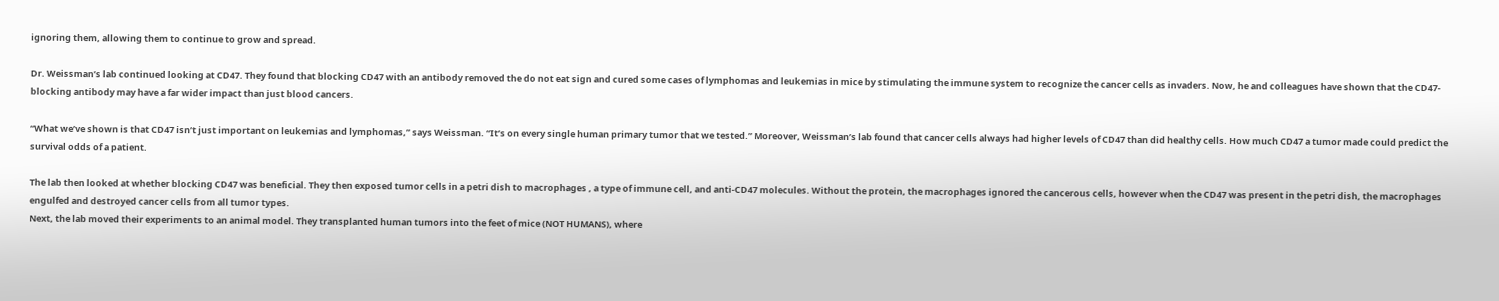ignoring them, allowing them to continue to grow and spread.

Dr. Weissman’s lab continued looking at CD47. They found that blocking CD47 with an antibody removed the do not eat sign and cured some cases of lymphomas and leukemias in mice by stimulating the immune system to recognize the cancer cells as invaders. Now, he and colleagues have shown that the CD47-blocking antibody may have a far wider impact than just blood cancers.

“What we’ve shown is that CD47 isn’t just important on leukemias and lymphomas,” says Weissman. “It’s on every single human primary tumor that we tested.” Moreover, Weissman’s lab found that cancer cells always had higher levels of CD47 than did healthy cells. How much CD47 a tumor made could predict the survival odds of a patient.

The lab then looked at whether blocking CD47 was beneficial. They then exposed tumor cells in a petri dish to macrophages , a type of immune cell, and anti-CD47 molecules. Without the protein, the macrophages ignored the cancerous cells, however when the CD47 was present in the petri dish, the macrophages engulfed and destroyed cancer cells from all tumor types.
Next, the lab moved their experiments to an animal model. They transplanted human tumors into the feet of mice (NOT HUMANS), where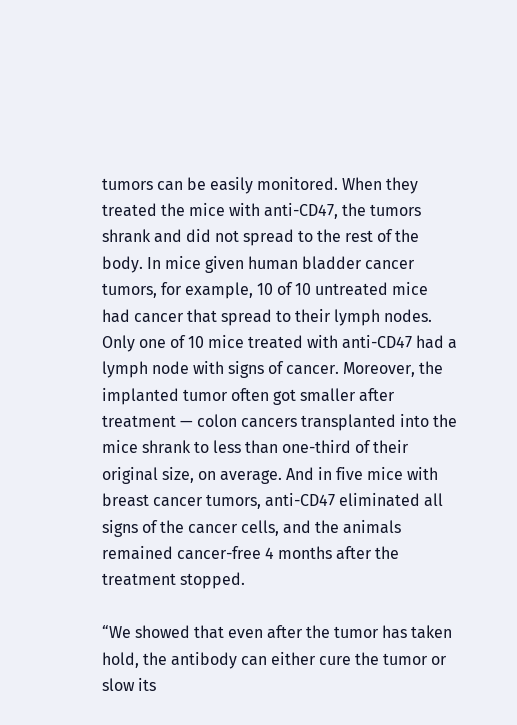tumors can be easily monitored. When they treated the mice with anti-CD47, the tumors shrank and did not spread to the rest of the body. In mice given human bladder cancer tumors, for example, 10 of 10 untreated mice had cancer that spread to their lymph nodes. Only one of 10 mice treated with anti-CD47 had a lymph node with signs of cancer. Moreover, the implanted tumor often got smaller after treatment — colon cancers transplanted into the mice shrank to less than one-third of their original size, on average. And in five mice with breast cancer tumors, anti-CD47 eliminated all signs of the cancer cells, and the animals remained cancer-free 4 months after the treatment stopped.

“We showed that even after the tumor has taken hold, the antibody can either cure the tumor or slow its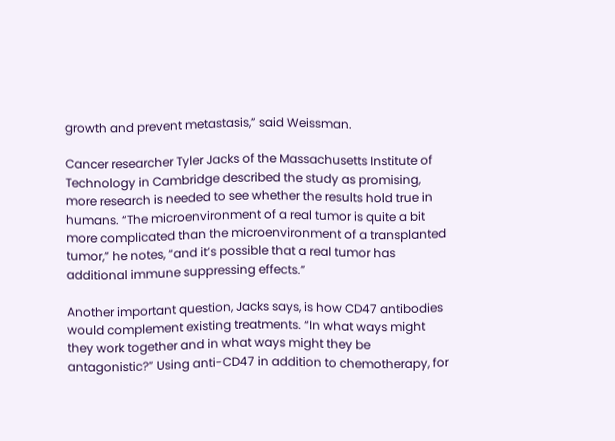growth and prevent metastasis,” said Weissman.

Cancer researcher Tyler Jacks of the Massachusetts Institute of Technology in Cambridge described the study as promising, more research is needed to see whether the results hold true in humans. “The microenvironment of a real tumor is quite a bit more complicated than the microenvironment of a transplanted tumor,” he notes, “and it’s possible that a real tumor has additional immune suppressing effects.”

Another important question, Jacks says, is how CD47 antibodies would complement existing treatments. “In what ways might they work together and in what ways might they be antagonistic?” Using anti-CD47 in addition to chemotherapy, for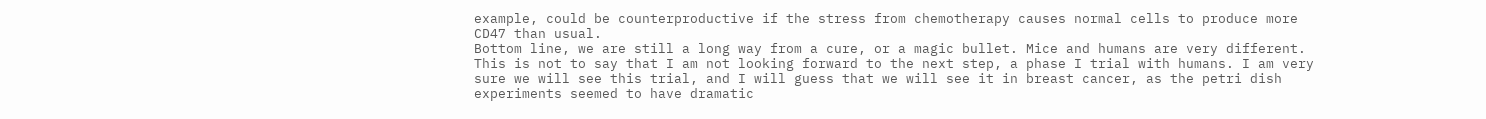example, could be counterproductive if the stress from chemotherapy causes normal cells to produce more CD47 than usual.
Bottom line, we are still a long way from a cure, or a magic bullet. Mice and humans are very different. This is not to say that I am not looking forward to the next step, a phase I trial with humans. I am very sure we will see this trial, and I will guess that we will see it in breast cancer, as the petri dish experiments seemed to have dramatic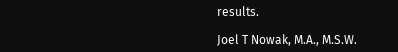results.

Joel T Nowak, M.A., M.S.W.